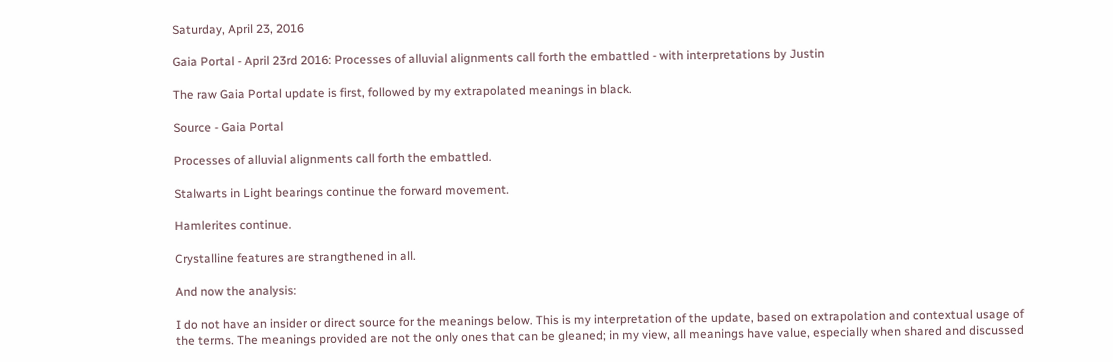Saturday, April 23, 2016

Gaia Portal - April 23rd 2016: Processes of alluvial alignments call forth the embattled - with interpretations by Justin

The raw Gaia Portal update is first, followed by my extrapolated meanings in black.

Source - Gaia Portal

Processes of alluvial alignments call forth the embattled.

Stalwarts in Light bearings continue the forward movement.

Hamlerites continue.

Crystalline features are strangthened in all.

And now the analysis:

I do not have an insider or direct source for the meanings below. This is my interpretation of the update, based on extrapolation and contextual usage of the terms. The meanings provided are not the only ones that can be gleaned; in my view, all meanings have value, especially when shared and discussed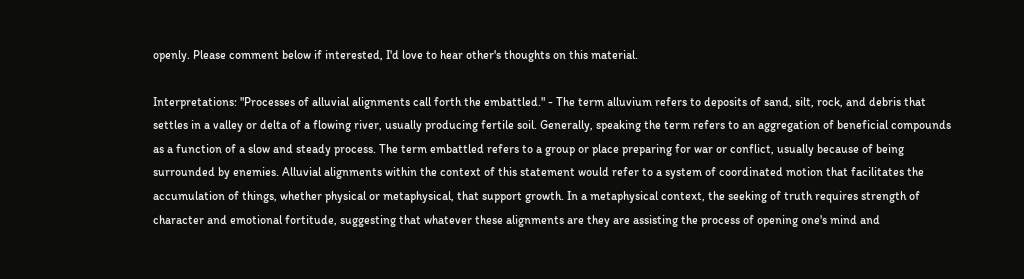openly. Please comment below if interested, I'd love to hear other's thoughts on this material.

Interpretations: "Processes of alluvial alignments call forth the embattled." - The term alluvium refers to deposits of sand, silt, rock, and debris that settles in a valley or delta of a flowing river, usually producing fertile soil. Generally, speaking the term refers to an aggregation of beneficial compounds as a function of a slow and steady process. The term embattled refers to a group or place preparing for war or conflict, usually because of being surrounded by enemies. Alluvial alignments within the context of this statement would refer to a system of coordinated motion that facilitates the accumulation of things, whether physical or metaphysical, that support growth. In a metaphysical context, the seeking of truth requires strength of character and emotional fortitude, suggesting that whatever these alignments are they are assisting the process of opening one's mind and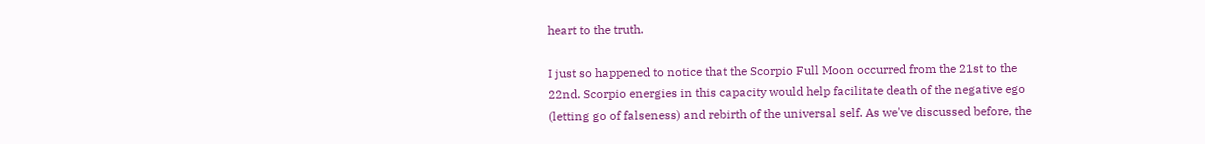heart to the truth.

I just so happened to notice that the Scorpio Full Moon occurred from the 21st to the 22nd. Scorpio energies in this capacity would help facilitate death of the negative ego (letting go of falseness) and rebirth of the universal self. As we've discussed before, the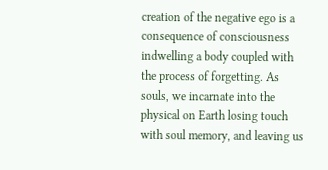creation of the negative ego is a consequence of consciousness indwelling a body coupled with the process of forgetting. As souls, we incarnate into the physical on Earth losing touch with soul memory, and leaving us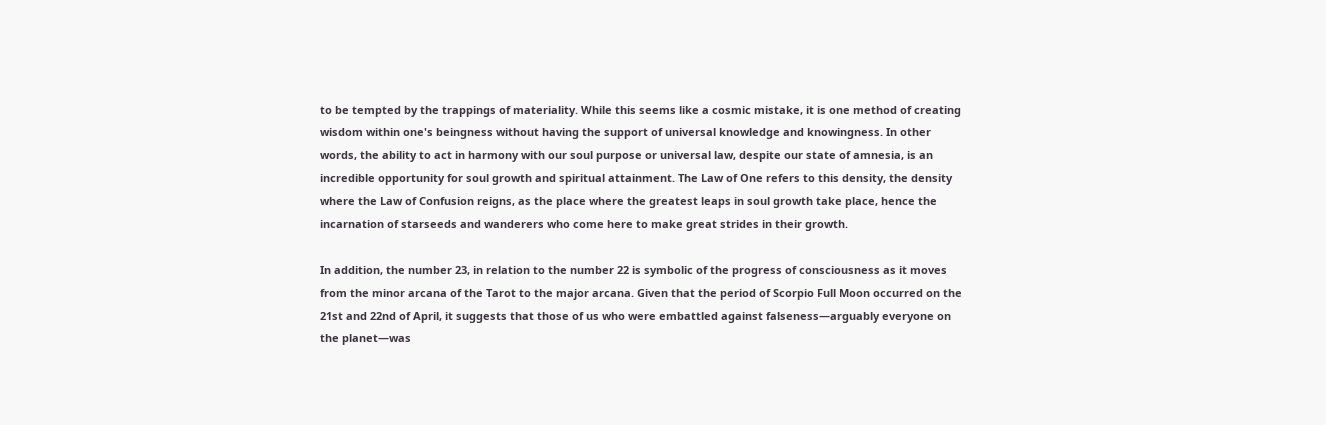to be tempted by the trappings of materiality. While this seems like a cosmic mistake, it is one method of creating wisdom within one's beingness without having the support of universal knowledge and knowingness. In other words, the ability to act in harmony with our soul purpose or universal law, despite our state of amnesia, is an incredible opportunity for soul growth and spiritual attainment. The Law of One refers to this density, the density where the Law of Confusion reigns, as the place where the greatest leaps in soul growth take place, hence the incarnation of starseeds and wanderers who come here to make great strides in their growth.

In addition, the number 23, in relation to the number 22 is symbolic of the progress of consciousness as it moves from the minor arcana of the Tarot to the major arcana. Given that the period of Scorpio Full Moon occurred on the 21st and 22nd of April, it suggests that those of us who were embattled against falseness—arguably everyone on the planet—was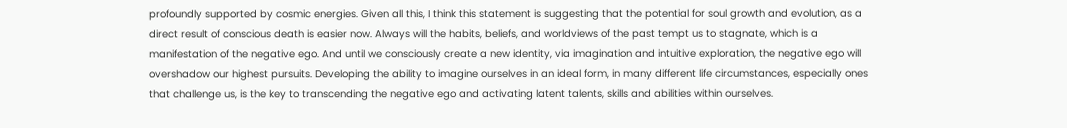profoundly supported by cosmic energies. Given all this, I think this statement is suggesting that the potential for soul growth and evolution, as a direct result of conscious death is easier now. Always will the habits, beliefs, and worldviews of the past tempt us to stagnate, which is a manifestation of the negative ego. And until we consciously create a new identity, via imagination and intuitive exploration, the negative ego will overshadow our highest pursuits. Developing the ability to imagine ourselves in an ideal form, in many different life circumstances, especially ones that challenge us, is the key to transcending the negative ego and activating latent talents, skills and abilities within ourselves.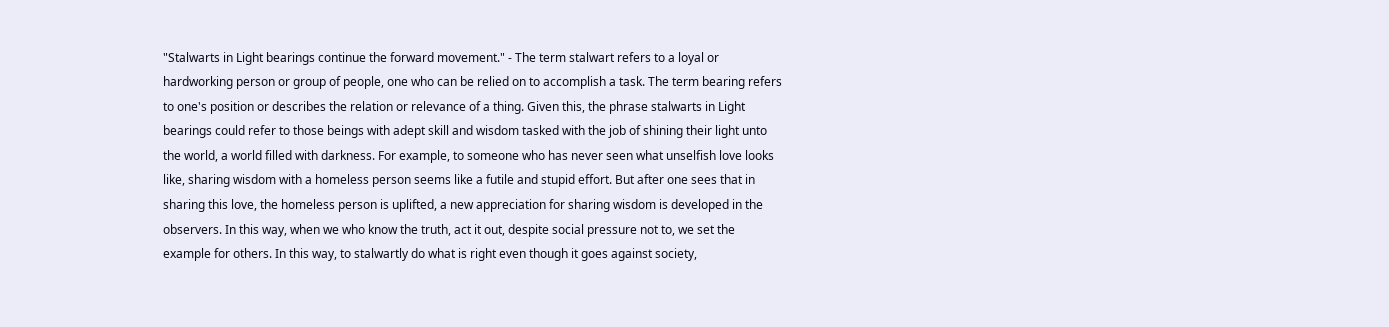"Stalwarts in Light bearings continue the forward movement." - The term stalwart refers to a loyal or hardworking person or group of people, one who can be relied on to accomplish a task. The term bearing refers to one's position or describes the relation or relevance of a thing. Given this, the phrase stalwarts in Light bearings could refer to those beings with adept skill and wisdom tasked with the job of shining their light unto the world, a world filled with darkness. For example, to someone who has never seen what unselfish love looks like, sharing wisdom with a homeless person seems like a futile and stupid effort. But after one sees that in sharing this love, the homeless person is uplifted, a new appreciation for sharing wisdom is developed in the observers. In this way, when we who know the truth, act it out, despite social pressure not to, we set the example for others. In this way, to stalwartly do what is right even though it goes against society,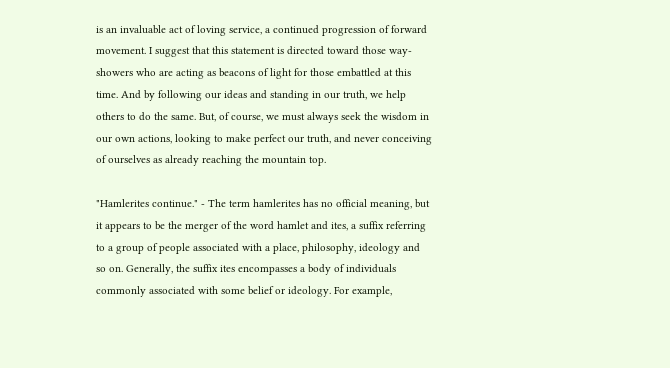is an invaluable act of loving service, a continued progression of forward movement. I suggest that this statement is directed toward those way-showers who are acting as beacons of light for those embattled at this time. And by following our ideas and standing in our truth, we help others to do the same. But, of course, we must always seek the wisdom in our own actions, looking to make perfect our truth, and never conceiving of ourselves as already reaching the mountain top.

"Hamlerites continue." - The term hamlerites has no official meaning, but it appears to be the merger of the word hamlet and ites, a suffix referring to a group of people associated with a place, philosophy, ideology and so on. Generally, the suffix ites encompasses a body of individuals commonly associated with some belief or ideology. For example,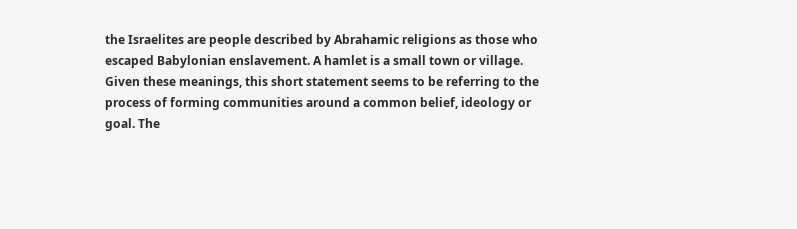the Israelites are people described by Abrahamic religions as those who escaped Babylonian enslavement. A hamlet is a small town or village. Given these meanings, this short statement seems to be referring to the process of forming communities around a common belief, ideology or goal. The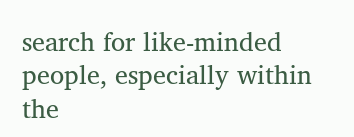search for like-minded people, especially within the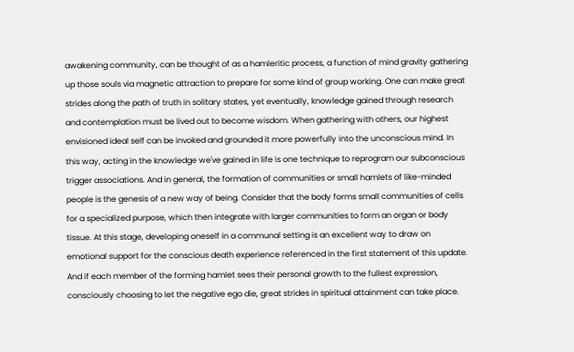awakening community, can be thought of as a hamleritic process, a function of mind gravity gathering up those souls via magnetic attraction to prepare for some kind of group working. One can make great strides along the path of truth in solitary states, yet eventually, knowledge gained through research and contemplation must be lived out to become wisdom. When gathering with others, our highest envisioned ideal self can be invoked and grounded it more powerfully into the unconscious mind. In this way, acting in the knowledge we've gained in life is one technique to reprogram our subconscious trigger associations. And in general, the formation of communities or small hamlets of like-minded people is the genesis of a new way of being. Consider that the body forms small communities of cells for a specialized purpose, which then integrate with larger communities to form an organ or body tissue. At this stage, developing oneself in a communal setting is an excellent way to draw on emotional support for the conscious death experience referenced in the first statement of this update. And if each member of the forming hamlet sees their personal growth to the fullest expression, consciously choosing to let the negative ego die, great strides in spiritual attainment can take place.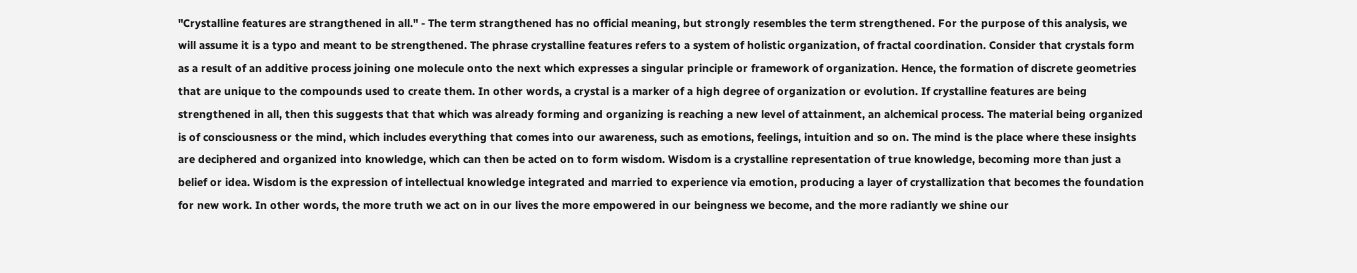"Crystalline features are strangthened in all." - The term strangthened has no official meaning, but strongly resembles the term strengthened. For the purpose of this analysis, we will assume it is a typo and meant to be strengthened. The phrase crystalline features refers to a system of holistic organization, of fractal coordination. Consider that crystals form as a result of an additive process joining one molecule onto the next which expresses a singular principle or framework of organization. Hence, the formation of discrete geometries that are unique to the compounds used to create them. In other words, a crystal is a marker of a high degree of organization or evolution. If crystalline features are being strengthened in all, then this suggests that that which was already forming and organizing is reaching a new level of attainment, an alchemical process. The material being organized is of consciousness or the mind, which includes everything that comes into our awareness, such as emotions, feelings, intuition and so on. The mind is the place where these insights are deciphered and organized into knowledge, which can then be acted on to form wisdom. Wisdom is a crystalline representation of true knowledge, becoming more than just a belief or idea. Wisdom is the expression of intellectual knowledge integrated and married to experience via emotion, producing a layer of crystallization that becomes the foundation for new work. In other words, the more truth we act on in our lives the more empowered in our beingness we become, and the more radiantly we shine our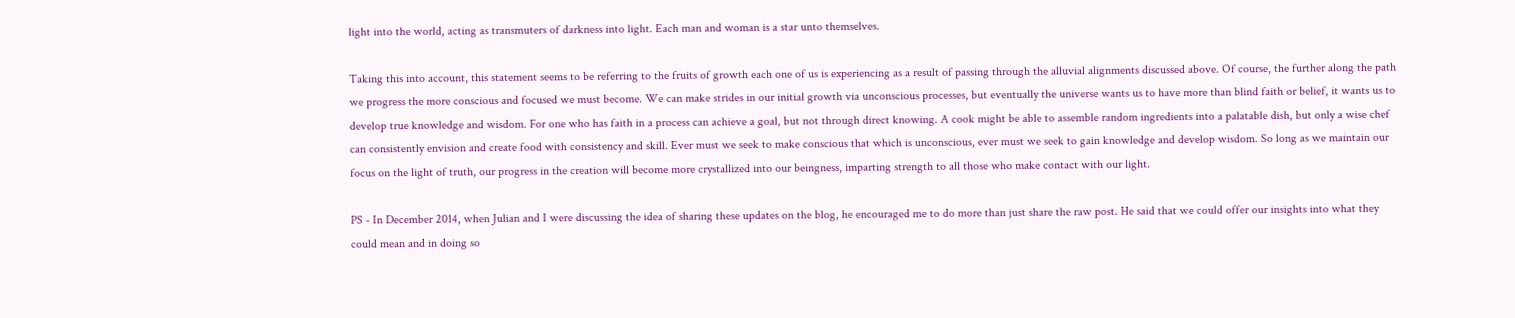light into the world, acting as transmuters of darkness into light. Each man and woman is a star unto themselves.

Taking this into account, this statement seems to be referring to the fruits of growth each one of us is experiencing as a result of passing through the alluvial alignments discussed above. Of course, the further along the path we progress the more conscious and focused we must become. We can make strides in our initial growth via unconscious processes, but eventually the universe wants us to have more than blind faith or belief, it wants us to develop true knowledge and wisdom. For one who has faith in a process can achieve a goal, but not through direct knowing. A cook might be able to assemble random ingredients into a palatable dish, but only a wise chef can consistently envision and create food with consistency and skill. Ever must we seek to make conscious that which is unconscious, ever must we seek to gain knowledge and develop wisdom. So long as we maintain our focus on the light of truth, our progress in the creation will become more crystallized into our beingness, imparting strength to all those who make contact with our light.

PS - In December 2014, when Julian and I were discussing the idea of sharing these updates on the blog, he encouraged me to do more than just share the raw post. He said that we could offer our insights into what they could mean and in doing so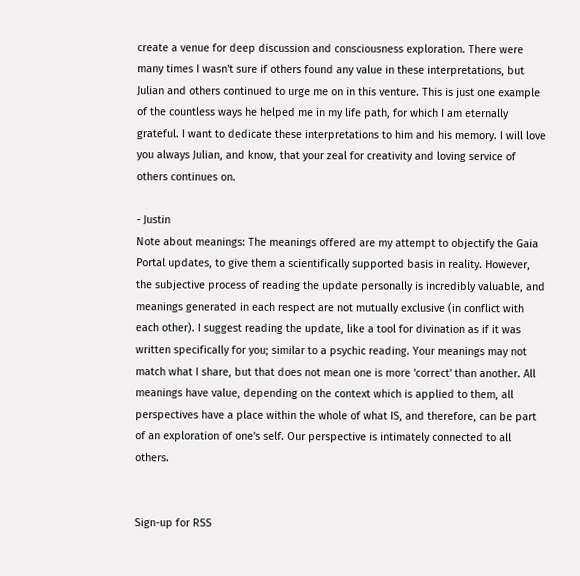create a venue for deep discussion and consciousness exploration. There were many times I wasn't sure if others found any value in these interpretations, but Julian and others continued to urge me on in this venture. This is just one example of the countless ways he helped me in my life path, for which I am eternally grateful. I want to dedicate these interpretations to him and his memory. I will love you always Julian, and know, that your zeal for creativity and loving service of others continues on.

- Justin
Note about meanings: The meanings offered are my attempt to objectify the Gaia Portal updates, to give them a scientifically supported basis in reality. However, the subjective process of reading the update personally is incredibly valuable, and meanings generated in each respect are not mutually exclusive (in conflict with each other). I suggest reading the update, like a tool for divination as if it was written specifically for you; similar to a psychic reading. Your meanings may not match what I share, but that does not mean one is more 'correct' than another. All meanings have value, depending on the context which is applied to them, all perspectives have a place within the whole of what IS, and therefore, can be part of an exploration of one's self. Our perspective is intimately connected to all others.


Sign-up for RSS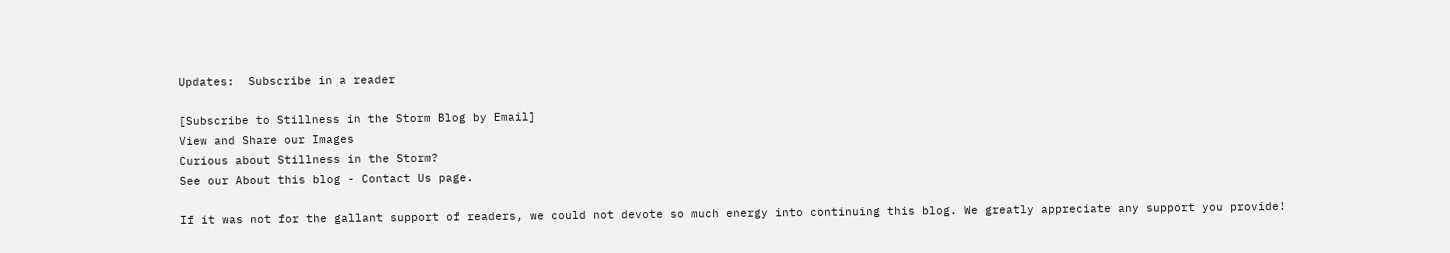Updates:  Subscribe in a reader

[Subscribe to Stillness in the Storm Blog by Email]
View and Share our Images
Curious about Stillness in the Storm?
See our About this blog - Contact Us page.

If it was not for the gallant support of readers, we could not devote so much energy into continuing this blog. We greatly appreciate any support you provide!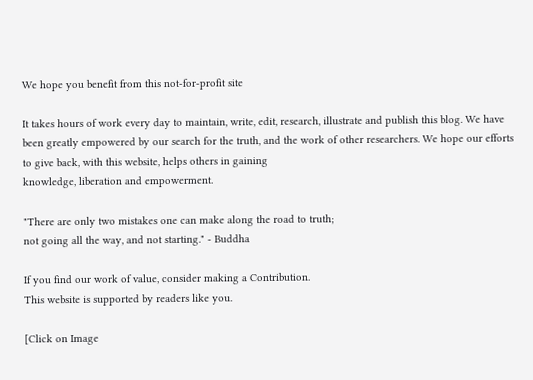We hope you benefit from this not-for-profit site

It takes hours of work every day to maintain, write, edit, research, illustrate and publish this blog. We have been greatly empowered by our search for the truth, and the work of other researchers. We hope our efforts
to give back, with this website, helps others in gaining
knowledge, liberation and empowerment.

"There are only two mistakes one can make along the road to truth;
not going all the way, and not starting." - Buddha

If you find our work of value, consider making a Contribution.
This website is supported by readers like you.

[Click on Image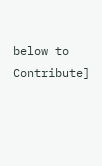below to Contribute]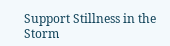Support Stillness in the Storm